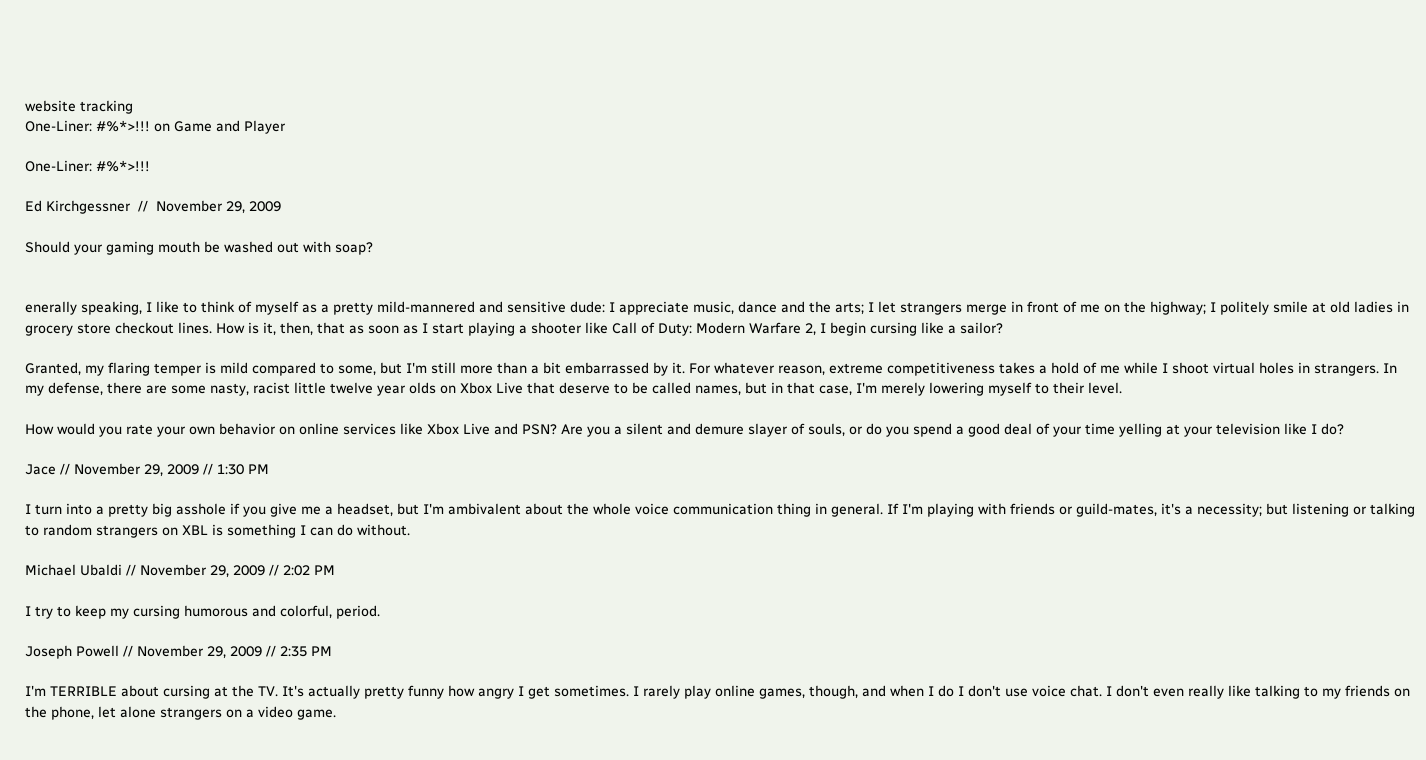website tracking
One-Liner: #%*>!!! on Game and Player

One-Liner: #%*>!!!

Ed Kirchgessner  //  November 29, 2009

Should your gaming mouth be washed out with soap?


enerally speaking, I like to think of myself as a pretty mild-mannered and sensitive dude: I appreciate music, dance and the arts; I let strangers merge in front of me on the highway; I politely smile at old ladies in grocery store checkout lines. How is it, then, that as soon as I start playing a shooter like Call of Duty: Modern Warfare 2, I begin cursing like a sailor?

Granted, my flaring temper is mild compared to some, but I'm still more than a bit embarrassed by it. For whatever reason, extreme competitiveness takes a hold of me while I shoot virtual holes in strangers. In my defense, there are some nasty, racist little twelve year olds on Xbox Live that deserve to be called names, but in that case, I'm merely lowering myself to their level.

How would you rate your own behavior on online services like Xbox Live and PSN? Are you a silent and demure slayer of souls, or do you spend a good deal of your time yelling at your television like I do?

Jace // November 29, 2009 // 1:30 PM

I turn into a pretty big asshole if you give me a headset, but I'm ambivalent about the whole voice communication thing in general. If I'm playing with friends or guild-mates, it's a necessity; but listening or talking to random strangers on XBL is something I can do without.

Michael Ubaldi // November 29, 2009 // 2:02 PM

I try to keep my cursing humorous and colorful, period.

Joseph Powell // November 29, 2009 // 2:35 PM

I'm TERRIBLE about cursing at the TV. It's actually pretty funny how angry I get sometimes. I rarely play online games, though, and when I do I don't use voice chat. I don't even really like talking to my friends on the phone, let alone strangers on a video game.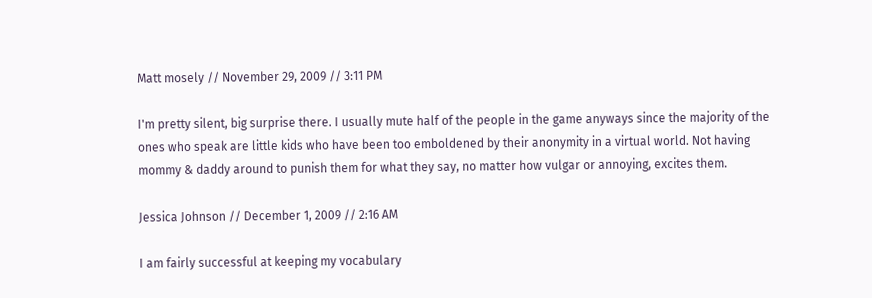Matt mosely // November 29, 2009 // 3:11 PM

I'm pretty silent, big surprise there. I usually mute half of the people in the game anyways since the majority of the ones who speak are little kids who have been too emboldened by their anonymity in a virtual world. Not having mommy & daddy around to punish them for what they say, no matter how vulgar or annoying, excites them.

Jessica Johnson // December 1, 2009 // 2:16 AM

I am fairly successful at keeping my vocabulary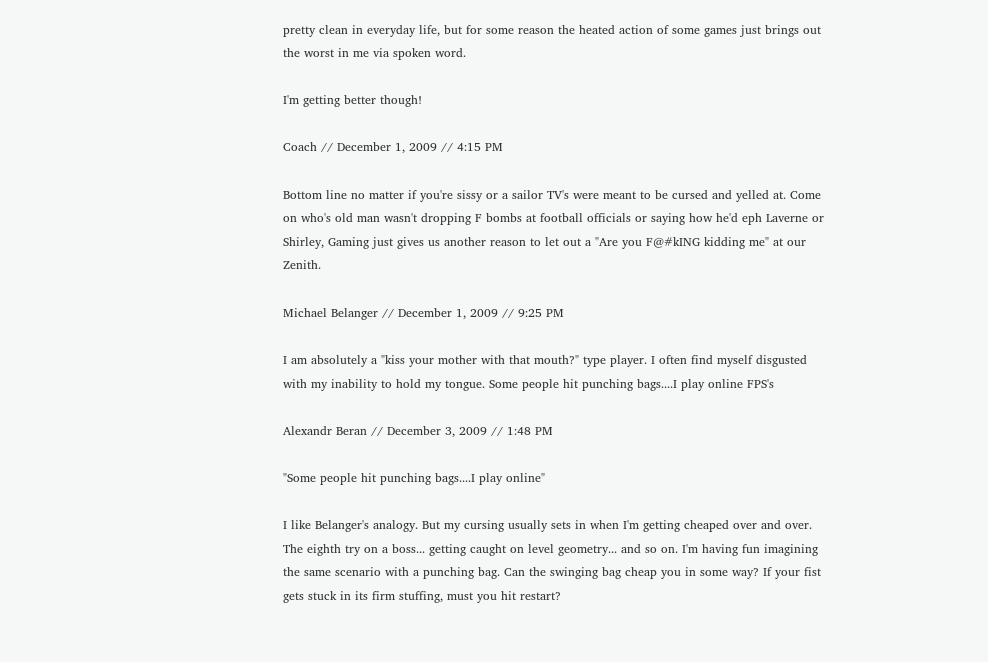pretty clean in everyday life, but for some reason the heated action of some games just brings out the worst in me via spoken word.

I'm getting better though!

Coach // December 1, 2009 // 4:15 PM

Bottom line no matter if you're sissy or a sailor TV's were meant to be cursed and yelled at. Come on who's old man wasn't dropping F bombs at football officials or saying how he'd eph Laverne or Shirley, Gaming just gives us another reason to let out a "Are you F@#kING kidding me" at our Zenith.

Michael Belanger // December 1, 2009 // 9:25 PM

I am absolutely a "kiss your mother with that mouth?" type player. I often find myself disgusted with my inability to hold my tongue. Some people hit punching bags....I play online FPS's

Alexandr Beran // December 3, 2009 // 1:48 PM

"Some people hit punching bags....I play online"

I like Belanger's analogy. But my cursing usually sets in when I'm getting cheaped over and over. The eighth try on a boss... getting caught on level geometry... and so on. I'm having fun imagining the same scenario with a punching bag. Can the swinging bag cheap you in some way? If your fist gets stuck in its firm stuffing, must you hit restart?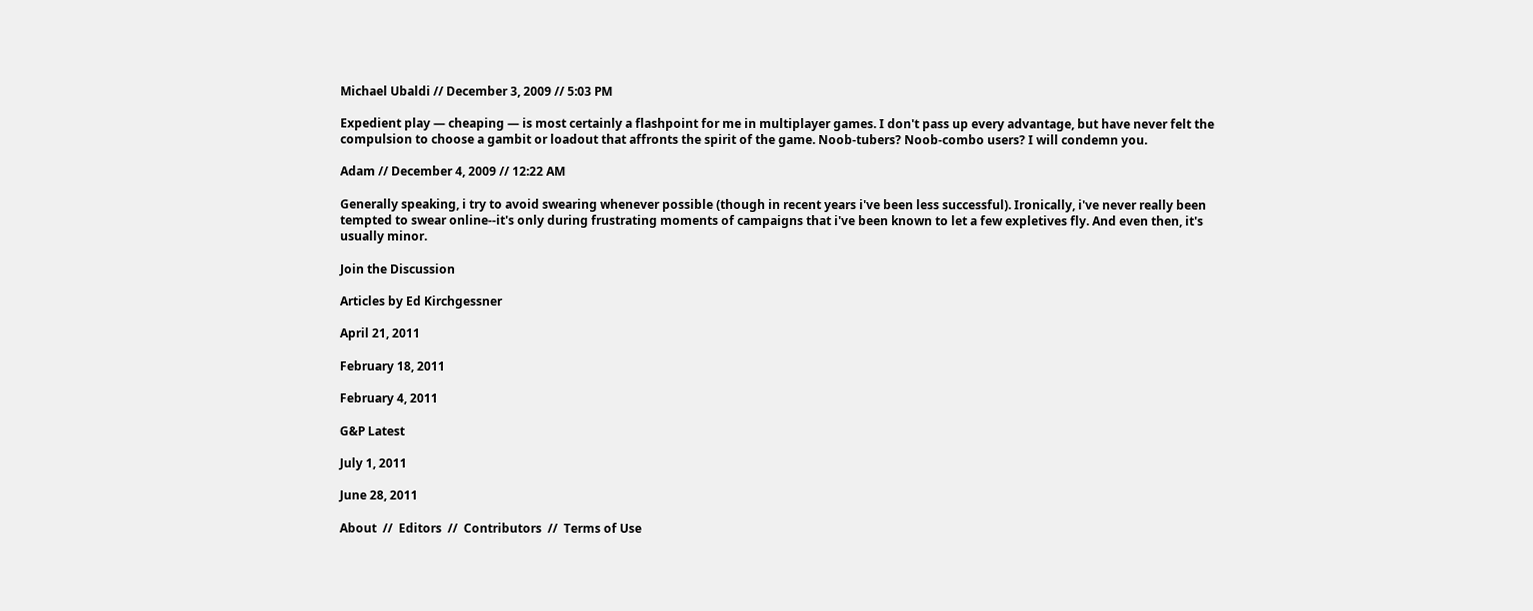Michael Ubaldi // December 3, 2009 // 5:03 PM

Expedient play — cheaping — is most certainly a flashpoint for me in multiplayer games. I don't pass up every advantage, but have never felt the compulsion to choose a gambit or loadout that affronts the spirit of the game. Noob-tubers? Noob-combo users? I will condemn you.

Adam // December 4, 2009 // 12:22 AM

Generally speaking, i try to avoid swearing whenever possible (though in recent years i've been less successful). Ironically, i've never really been tempted to swear online--it's only during frustrating moments of campaigns that i've been known to let a few expletives fly. And even then, it's usually minor.

Join the Discussion

Articles by Ed Kirchgessner

April 21, 2011

February 18, 2011

February 4, 2011

G&P Latest

July 1, 2011

June 28, 2011

About  //  Editors  //  Contributors  //  Terms of Use